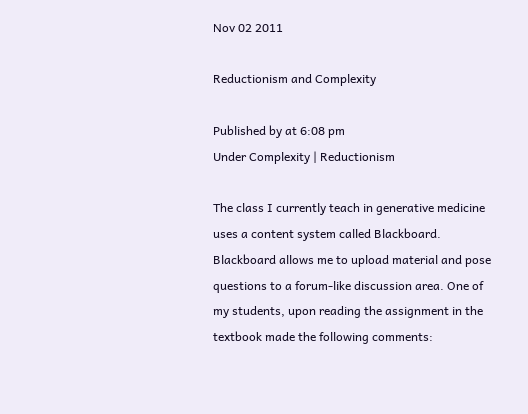Nov 02 2011

Reductionism and Complexity

Published by at 6:08 pm
Under Complexity | Reductionism

The class I currently teach in generative medicine uses a content system called Blackboard. Blackboard allows me to upload material and pose questions to a forum-like discussion area. One of my students, upon reading the assignment in the textbook made the following comments: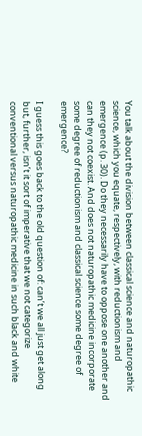You talk about the division between classical science and naturopathic science, which you equate, respectively, with reductionism and emergence (p. 30). Do they necessarily have to oppose one another and can they not coexist. And does not naturopathic medicine incorporate some degree of reductionism and classical science some degree of emergence?

I guess this goes back to the old question of: can’t we all just get along but, further, isn’t it sort of imperative that we not categorize conventional versus naturopathic medicine in such black and white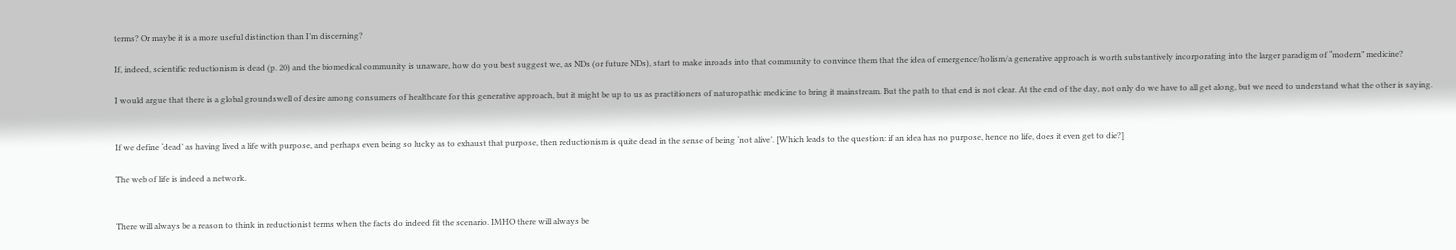terms? Or maybe it is a more useful distinction than I’m discerning?

If, indeed, scientific reductionism is dead (p. 20) and the biomedical community is unaware, how do you best suggest we, as NDs (or future NDs), start to make inroads into that community to convince them that the idea of emergence/holism/a generative approach is worth substantively incorporating into the larger paradigm of “modern” medicine?

I would argue that there is a global groundswell of desire among consumers of healthcare for this generative approach, but it might be up to us as practitioners of naturopathic medicine to bring it mainstream. But the path to that end is not clear. At the end of the day, not only do we have to all get along, but we need to understand what the other is saying.


If we define ‘dead’ as having lived a life with purpose, and perhaps even being so lucky as to exhaust that purpose, then reductionism is quite dead in the sense of being ‘not alive’. [Which leads to the question: if an idea has no purpose, hence no life, does it even get to die?]

The web of life is indeed a network.


There will always be a reason to think in reductionist terms when the facts do indeed fit the scenario. IMHO there will always be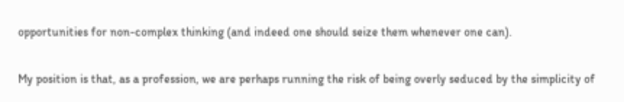opportunities for non-complex thinking (and indeed one should seize them whenever one can).

My position is that, as a profession, we are perhaps running the risk of being overly seduced by the simplicity of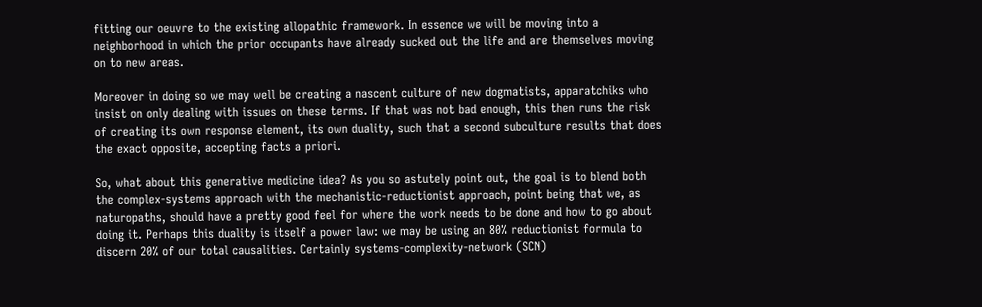fitting our oeuvre to the existing allopathic framework. In essence we will be moving into a neighborhood in which the prior occupants have already sucked out the life and are themselves moving on to new areas.

Moreover in doing so we may well be creating a nascent culture of new dogmatists, apparatchiks who insist on only dealing with issues on these terms. If that was not bad enough, this then runs the risk of creating its own response element, its own duality, such that a second subculture results that does the exact opposite, accepting facts a priori.

So, what about this generative medicine idea? As you so astutely point out, the goal is to blend both the complex-systems approach with the mechanistic-reductionist approach, point being that we, as naturopaths, should have a pretty good feel for where the work needs to be done and how to go about doing it. Perhaps this duality is itself a power law: we may be using an 80% reductionist formula to discern 20% of our total causalities. Certainly systems-complexity-network (SCN)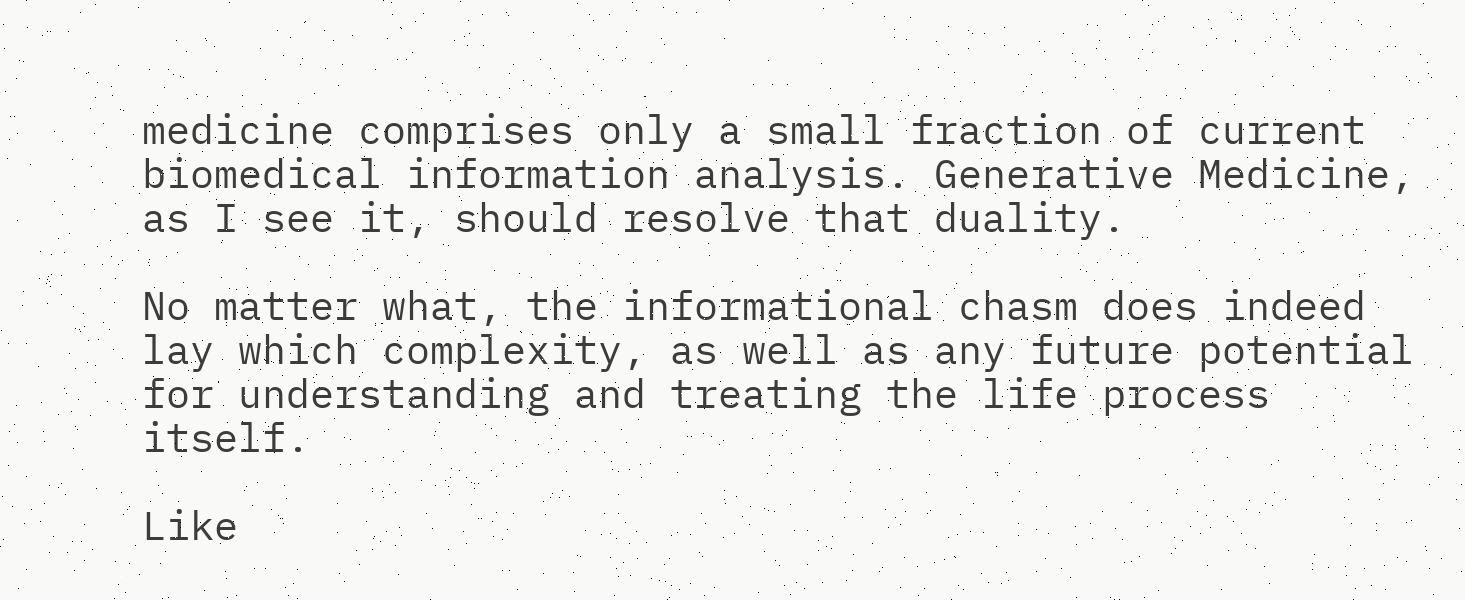medicine comprises only a small fraction of current biomedical information analysis. Generative Medicine, as I see it, should resolve that duality.

No matter what, the informational chasm does indeed lay which complexity, as well as any future potential for understanding and treating the life process itself.

Like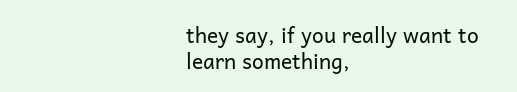they say, if you really want to learn something,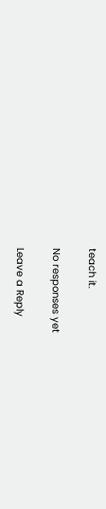teach it.

No responses yet

Leave a Reply